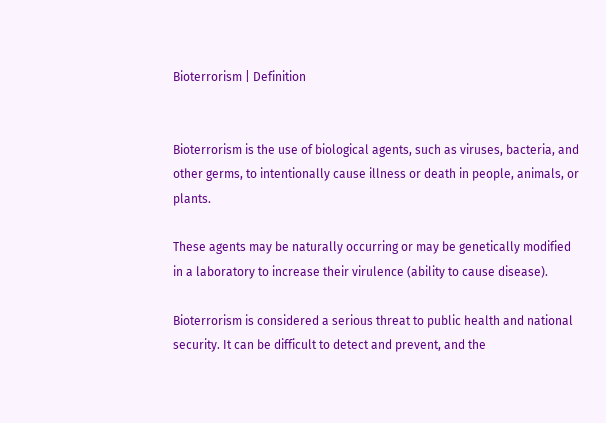Bioterrorism | Definition


Bioterrorism is the use of biological agents, such as viruses, bacteria, and other germs, to intentionally cause illness or death in people, animals, or plants.

These agents may be naturally occurring or may be genetically modified in a laboratory to increase their virulence (ability to cause disease).

Bioterrorism is considered a serious threat to public health and national security. It can be difficult to detect and prevent, and the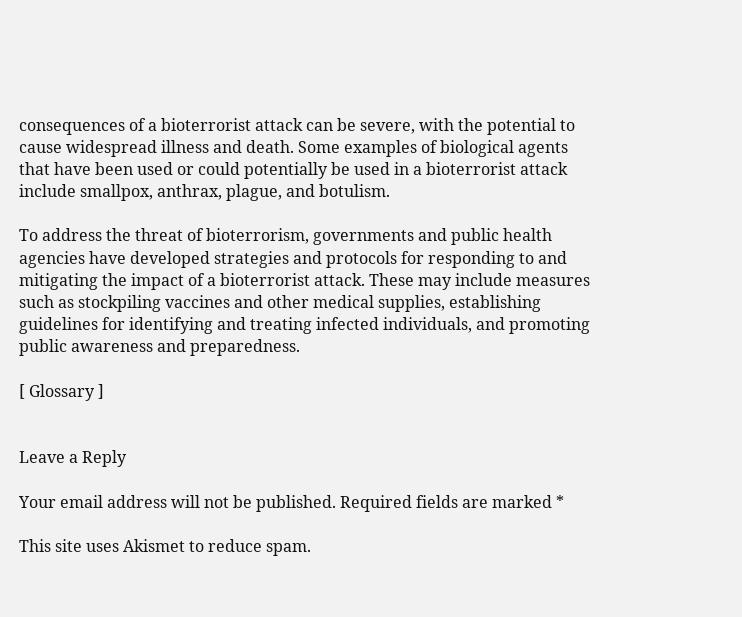consequences of a bioterrorist attack can be severe, with the potential to cause widespread illness and death. Some examples of biological agents that have been used or could potentially be used in a bioterrorist attack include smallpox, anthrax, plague, and botulism.

To address the threat of bioterrorism, governments and public health agencies have developed strategies and protocols for responding to and mitigating the impact of a bioterrorist attack. These may include measures such as stockpiling vaccines and other medical supplies, establishing guidelines for identifying and treating infected individuals, and promoting public awareness and preparedness.

[ Glossary ]


Leave a Reply

Your email address will not be published. Required fields are marked *

This site uses Akismet to reduce spam.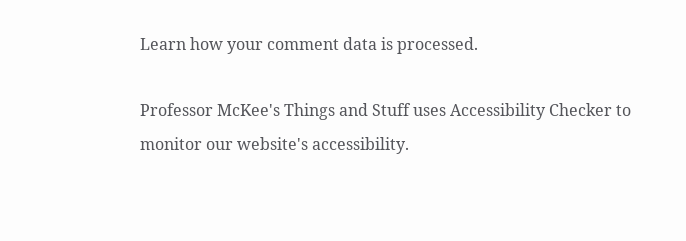Learn how your comment data is processed.

Professor McKee's Things and Stuff uses Accessibility Checker to monitor our website's accessibility.